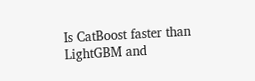Is CatBoost faster than LightGBM and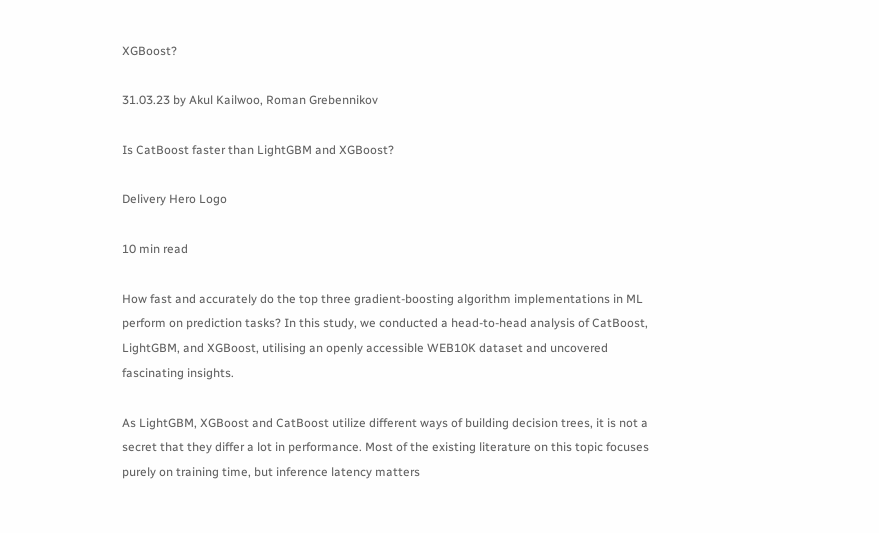XGBoost?

31.03.23 by Akul Kailwoo, Roman Grebennikov

Is CatBoost faster than LightGBM and XGBoost?

Delivery Hero Logo

10 min read

How fast and accurately do the top three gradient-boosting algorithm implementations in ML perform on prediction tasks? In this study, we conducted a head-to-head analysis of CatBoost, LightGBM, and XGBoost, utilising an openly accessible WEB10K dataset and uncovered fascinating insights.

As LightGBM, XGBoost and CatBoost utilize different ways of building decision trees, it is not a secret that they differ a lot in performance. Most of the existing literature on this topic focuses purely on training time, but inference latency matters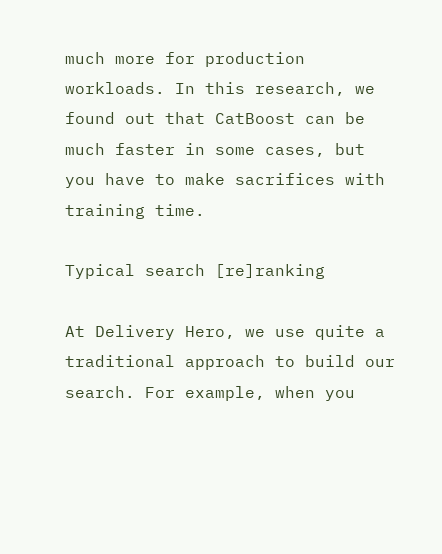much more for production workloads. In this research, we found out that CatBoost can be much faster in some cases, but you have to make sacrifices with training time.

Typical search [re]ranking

At Delivery Hero, we use quite a traditional approach to build our search. For example, when you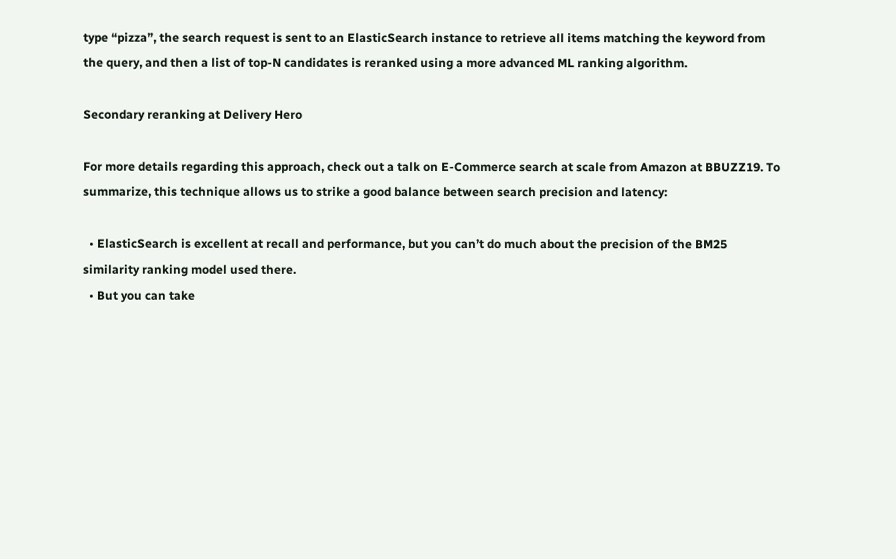type “pizza”, the search request is sent to an ElasticSearch instance to retrieve all items matching the keyword from the query, and then a list of top-N candidates is reranked using a more advanced ML ranking algorithm.

Secondary reranking at Delivery Hero

For more details regarding this approach, check out a talk on E-Commerce search at scale from Amazon at BBUZZ19. To summarize, this technique allows us to strike a good balance between search precision and latency:

  • ElasticSearch is excellent at recall and performance, but you can’t do much about the precision of the BM25 similarity ranking model used there.
  • But you can take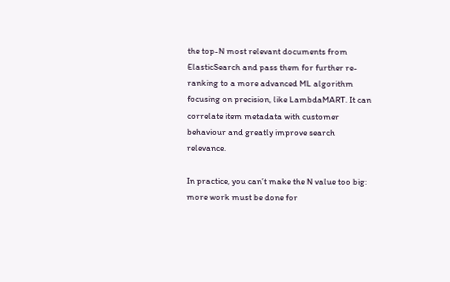the top-N most relevant documents from ElasticSearch and pass them for further re-ranking to a more advanced ML algorithm focusing on precision, like LambdaMART. It can correlate item metadata with customer behaviour and greatly improve search relevance.

In practice, you can’t make the N value too big: more work must be done for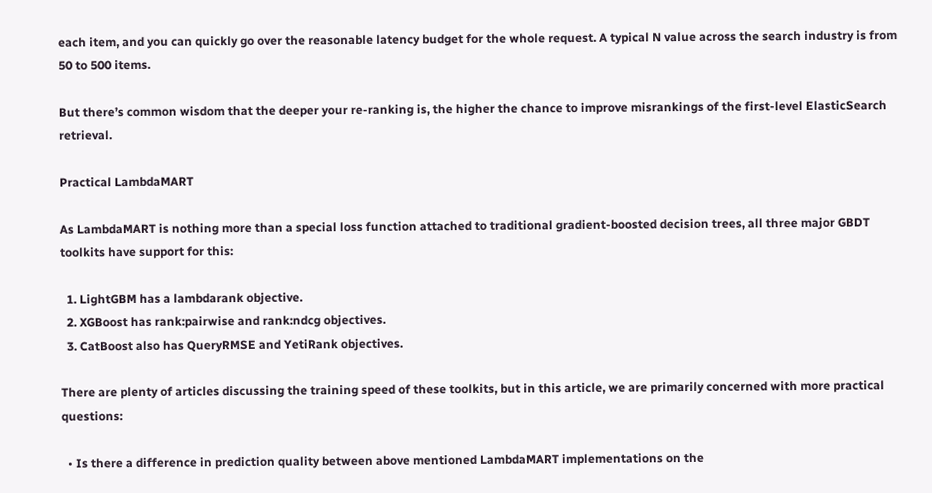each item, and you can quickly go over the reasonable latency budget for the whole request. A typical N value across the search industry is from 50 to 500 items.

But there’s common wisdom that the deeper your re-ranking is, the higher the chance to improve misrankings of the first-level ElasticSearch retrieval.

Practical LambdaMART

As LambdaMART is nothing more than a special loss function attached to traditional gradient-boosted decision trees, all three major GBDT toolkits have support for this:

  1. LightGBM has a lambdarank objective.
  2. XGBoost has rank:pairwise and rank:ndcg objectives.
  3. CatBoost also has QueryRMSE and YetiRank objectives.

There are plenty of articles discussing the training speed of these toolkits, but in this article, we are primarily concerned with more practical questions:

  • Is there a difference in prediction quality between above mentioned LambdaMART implementations on the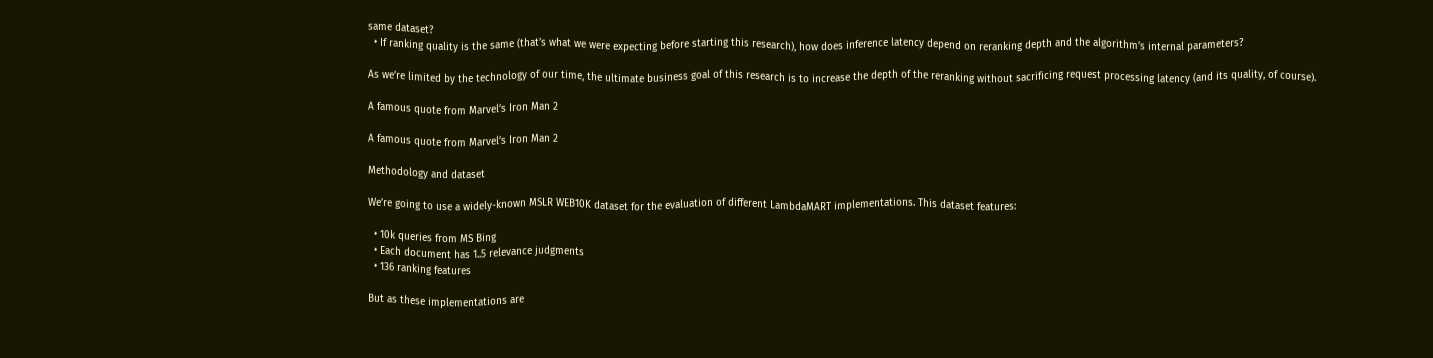same dataset?
  • If ranking quality is the same (that’s what we were expecting before starting this research), how does inference latency depend on reranking depth and the algorithm’s internal parameters?

As we’re limited by the technology of our time, the ultimate business goal of this research is to increase the depth of the reranking without sacrificing request processing latency (and its quality, of course).

A famous quote from Marvel’s Iron Man 2

A famous quote from Marvel’s Iron Man 2

Methodology and dataset

We’re going to use a widely-known MSLR WEB10K dataset for the evaluation of different LambdaMART implementations. This dataset features:

  • 10k queries from MS Bing
  • Each document has 1..5 relevance judgments
  • 136 ranking features

But as these implementations are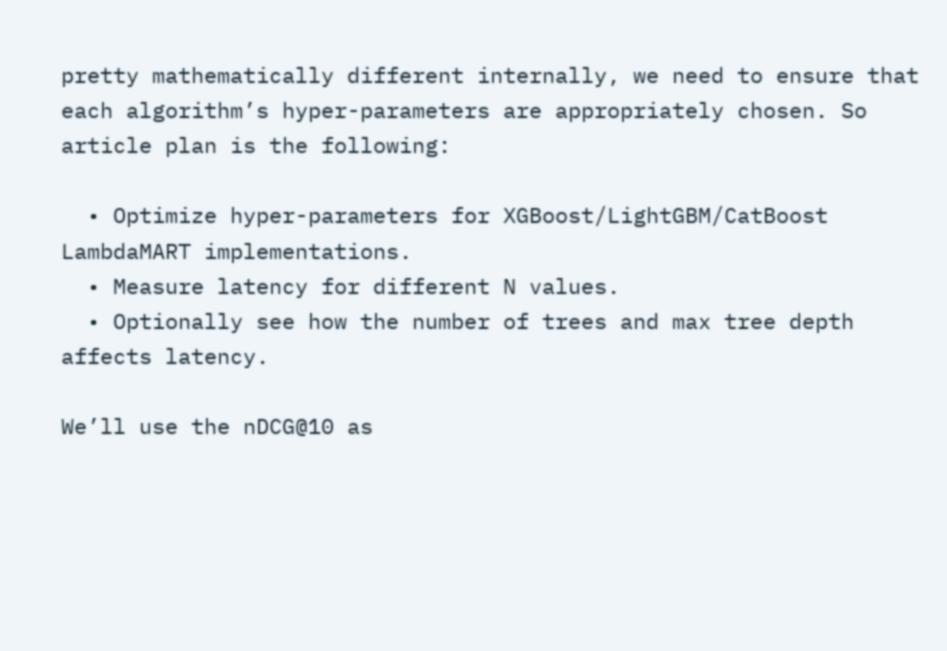pretty mathematically different internally, we need to ensure that each algorithm’s hyper-parameters are appropriately chosen. So article plan is the following:

  • Optimize hyper-parameters for XGBoost/LightGBM/CatBoost LambdaMART implementations.
  • Measure latency for different N values.
  • Optionally see how the number of trees and max tree depth affects latency.

We’ll use the nDCG@10 as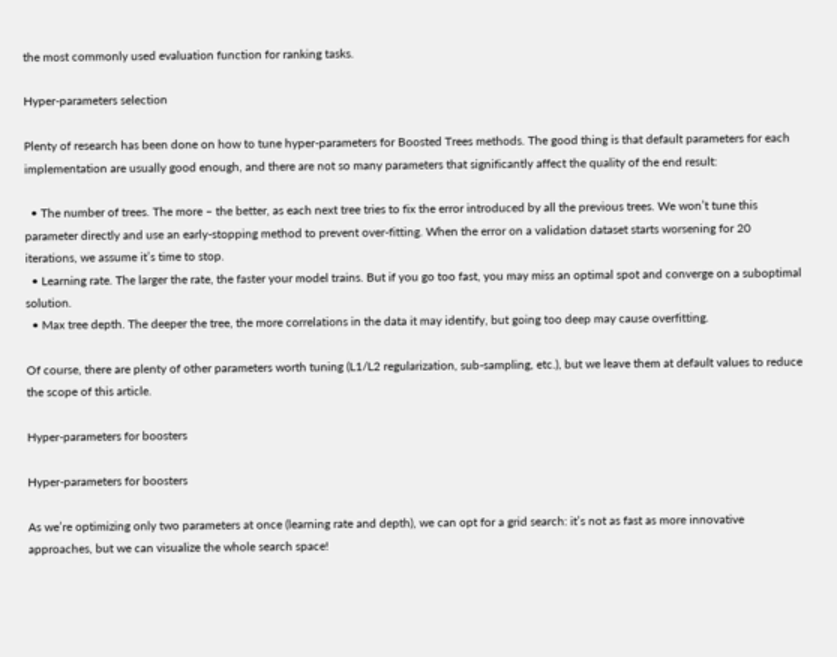the most commonly used evaluation function for ranking tasks.

Hyper-parameters selection

Plenty of research has been done on how to tune hyper-parameters for Boosted Trees methods. The good thing is that default parameters for each implementation are usually good enough, and there are not so many parameters that significantly affect the quality of the end result:

  • The number of trees. The more – the better, as each next tree tries to fix the error introduced by all the previous trees. We won’t tune this parameter directly and use an early-stopping method to prevent over-fitting. When the error on a validation dataset starts worsening for 20 iterations, we assume it’s time to stop.
  • Learning rate. The larger the rate, the faster your model trains. But if you go too fast, you may miss an optimal spot and converge on a suboptimal solution.
  • Max tree depth. The deeper the tree, the more correlations in the data it may identify, but going too deep may cause overfitting.

Of course, there are plenty of other parameters worth tuning (L1/L2 regularization, sub-sampling, etc.), but we leave them at default values to reduce the scope of this article.

Hyper-parameters for boosters

Hyper-parameters for boosters

As we’re optimizing only two parameters at once (learning rate and depth), we can opt for a grid search: it’s not as fast as more innovative approaches, but we can visualize the whole search space!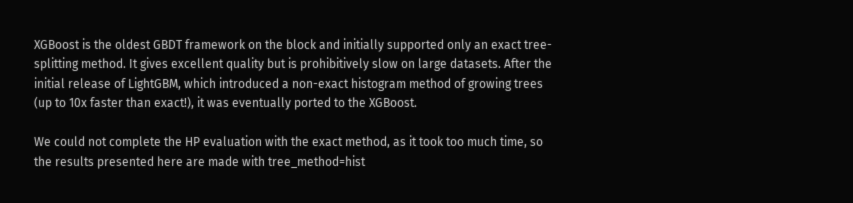XGBoost is the oldest GBDT framework on the block and initially supported only an exact tree-splitting method. It gives excellent quality but is prohibitively slow on large datasets. After the initial release of LightGBM, which introduced a non-exact histogram method of growing trees (up to 10x faster than exact!), it was eventually ported to the XGBoost.

We could not complete the HP evaluation with the exact method, as it took too much time, so the results presented here are made with tree_method=hist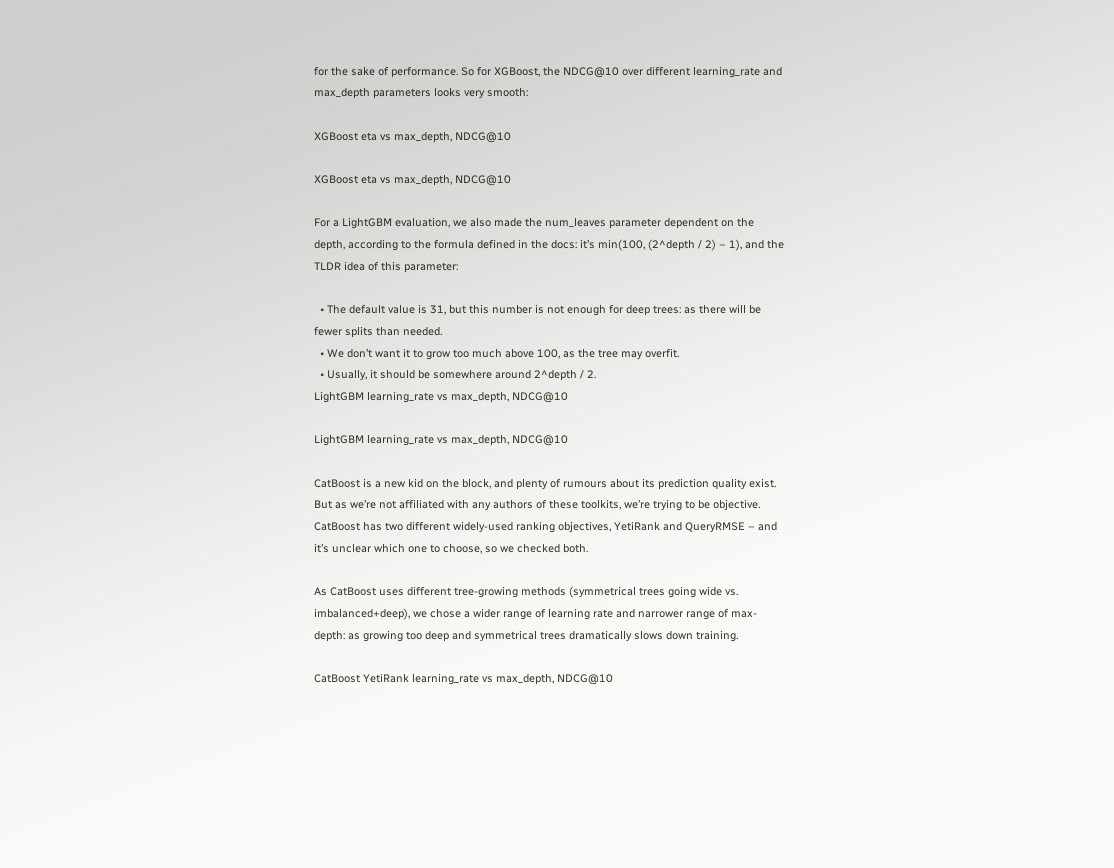for the sake of performance. So for XGBoost, the NDCG@10 over different learning_rate and max_depth parameters looks very smooth:

XGBoost eta vs max_depth, NDCG@10

XGBoost eta vs max_depth, NDCG@10

For a LightGBM evaluation, we also made the num_leaves parameter dependent on the depth, according to the formula defined in the docs: it’s min(100, (2^depth / 2) – 1), and the TLDR idea of this parameter:

  • The default value is 31, but this number is not enough for deep trees: as there will be fewer splits than needed.
  • We don’t want it to grow too much above 100, as the tree may overfit.
  • Usually, it should be somewhere around 2^depth / 2.
LightGBM learning_rate vs max_depth, NDCG@10

LightGBM learning_rate vs max_depth, NDCG@10

CatBoost is a new kid on the block, and plenty of rumours about its prediction quality exist. But as we’re not affiliated with any authors of these toolkits, we’re trying to be objective. CatBoost has two different widely-used ranking objectives, YetiRank and QueryRMSE – and it’s unclear which one to choose, so we checked both.

As CatBoost uses different tree-growing methods (symmetrical trees going wide vs. imbalanced+deep), we chose a wider range of learning rate and narrower range of max-depth: as growing too deep and symmetrical trees dramatically slows down training.

CatBoost YetiRank learning_rate vs max_depth, NDCG@10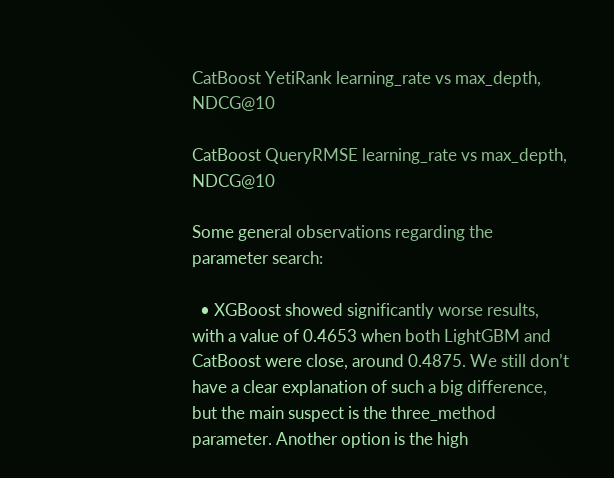CatBoost YetiRank learning_rate vs max_depth, NDCG@10

CatBoost QueryRMSE learning_rate vs max_depth, NDCG@10

Some general observations regarding the parameter search:

  • XGBoost showed significantly worse results, with a value of 0.4653 when both LightGBM and CatBoost were close, around 0.4875. We still don’t have a clear explanation of such a big difference, but the main suspect is the three_method parameter. Another option is the high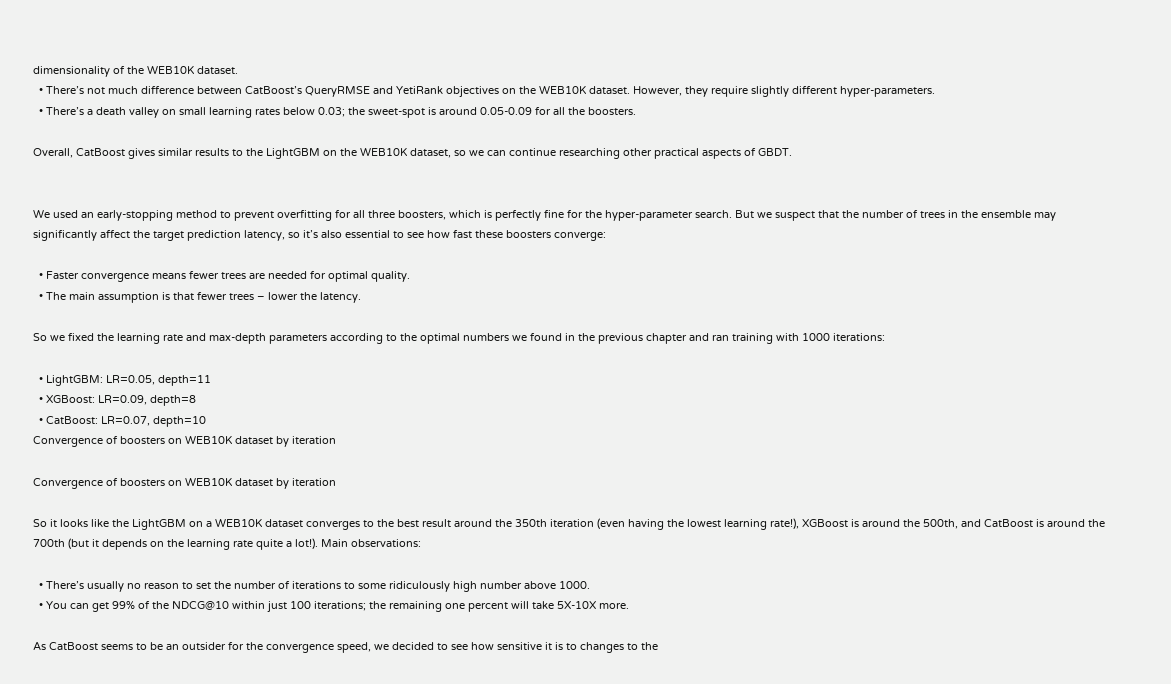dimensionality of the WEB10K dataset.
  • There’s not much difference between CatBoost’s QueryRMSE and YetiRank objectives on the WEB10K dataset. However, they require slightly different hyper-parameters.
  • There’s a death valley on small learning rates below 0.03; the sweet-spot is around 0.05-0.09 for all the boosters.

Overall, CatBoost gives similar results to the LightGBM on the WEB10K dataset, so we can continue researching other practical aspects of GBDT.


We used an early-stopping method to prevent overfitting for all three boosters, which is perfectly fine for the hyper-parameter search. But we suspect that the number of trees in the ensemble may significantly affect the target prediction latency, so it’s also essential to see how fast these boosters converge:

  • Faster convergence means fewer trees are needed for optimal quality.
  • The main assumption is that fewer trees – lower the latency.

So we fixed the learning rate and max-depth parameters according to the optimal numbers we found in the previous chapter and ran training with 1000 iterations:

  • LightGBM: LR=0.05, depth=11
  • XGBoost: LR=0.09, depth=8
  • CatBoost: LR=0.07, depth=10
Convergence of boosters on WEB10K dataset by iteration

Convergence of boosters on WEB10K dataset by iteration

So it looks like the LightGBM on a WEB10K dataset converges to the best result around the 350th iteration (even having the lowest learning rate!), XGBoost is around the 500th, and CatBoost is around the 700th (but it depends on the learning rate quite a lot!). Main observations:

  • There’s usually no reason to set the number of iterations to some ridiculously high number above 1000.
  • You can get 99% of the NDCG@10 within just 100 iterations; the remaining one percent will take 5X-10X more.

As CatBoost seems to be an outsider for the convergence speed, we decided to see how sensitive it is to changes to the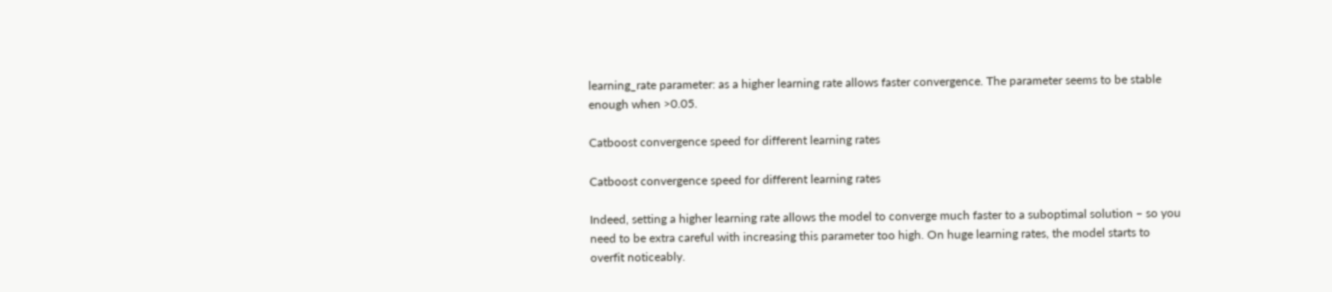learning_rate parameter: as a higher learning rate allows faster convergence. The parameter seems to be stable enough when >0.05.

Catboost convergence speed for different learning rates

Catboost convergence speed for different learning rates

Indeed, setting a higher learning rate allows the model to converge much faster to a suboptimal solution – so you need to be extra careful with increasing this parameter too high. On huge learning rates, the model starts to overfit noticeably.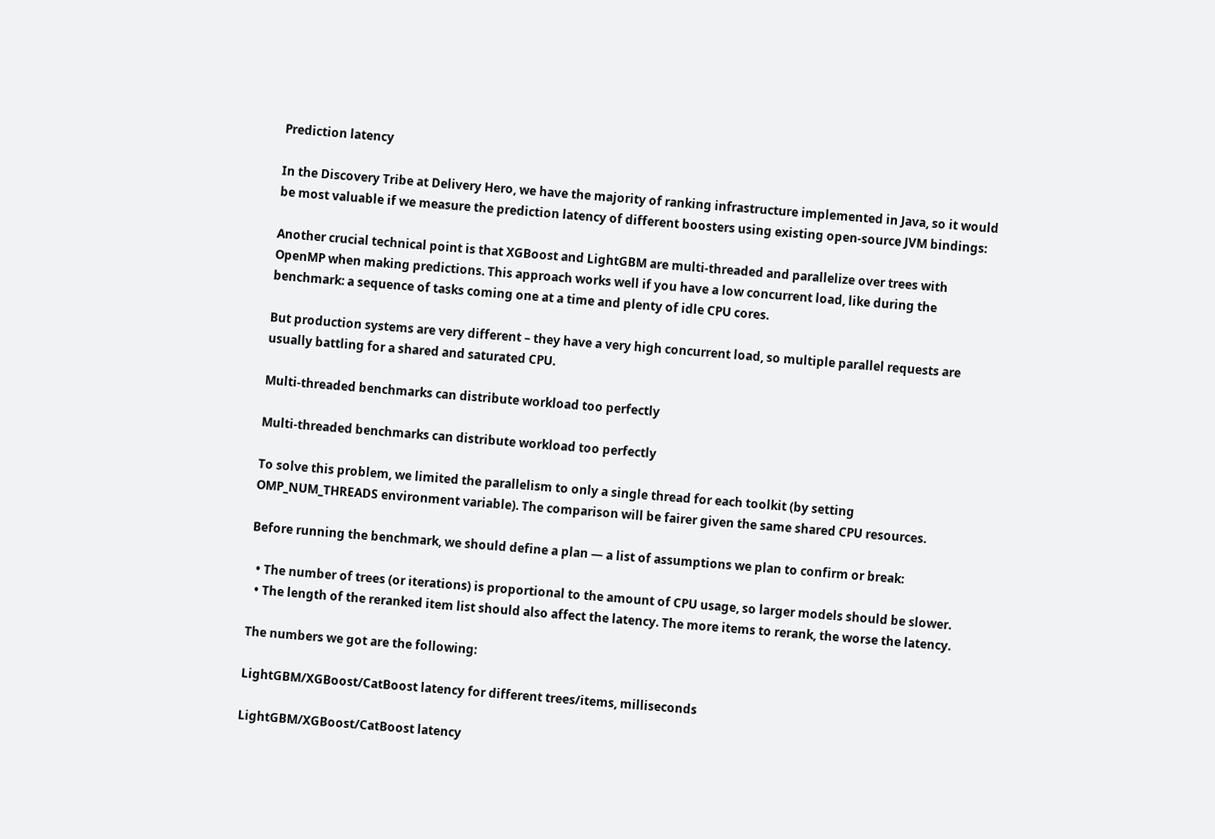Prediction latency

In the Discovery Tribe at Delivery Hero, we have the majority of ranking infrastructure implemented in Java, so it would be most valuable if we measure the prediction latency of different boosters using existing open-source JVM bindings:

Another crucial technical point is that XGBoost and LightGBM are multi-threaded and parallelize over trees with OpenMP when making predictions. This approach works well if you have a low concurrent load, like during the benchmark: a sequence of tasks coming one at a time and plenty of idle CPU cores.

But production systems are very different – they have a very high concurrent load, so multiple parallel requests are usually battling for a shared and saturated CPU.

Multi-threaded benchmarks can distribute workload too perfectly

Multi-threaded benchmarks can distribute workload too perfectly

To solve this problem, we limited the parallelism to only a single thread for each toolkit (by setting OMP_NUM_THREADS environment variable). The comparison will be fairer given the same shared CPU resources.

Before running the benchmark, we should define a plan — a list of assumptions we plan to confirm or break:

  • The number of trees (or iterations) is proportional to the amount of CPU usage, so larger models should be slower.
  • The length of the reranked item list should also affect the latency. The more items to rerank, the worse the latency.

The numbers we got are the following:

LightGBM/XGBoost/CatBoost latency for different trees/items, milliseconds

LightGBM/XGBoost/CatBoost latency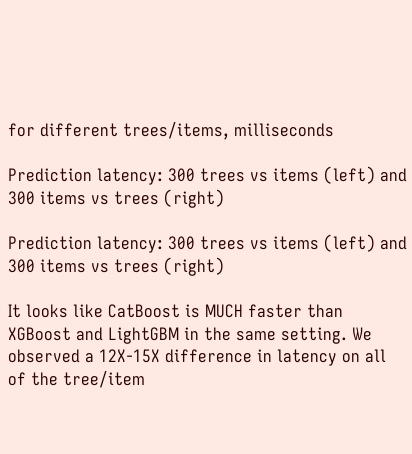for different trees/items, milliseconds

Prediction latency: 300 trees vs items (left) and 300 items vs trees (right)

Prediction latency: 300 trees vs items (left) and 300 items vs trees (right)

It looks like CatBoost is MUCH faster than XGBoost and LightGBM in the same setting. We observed a 12X-15X difference in latency on all of the tree/item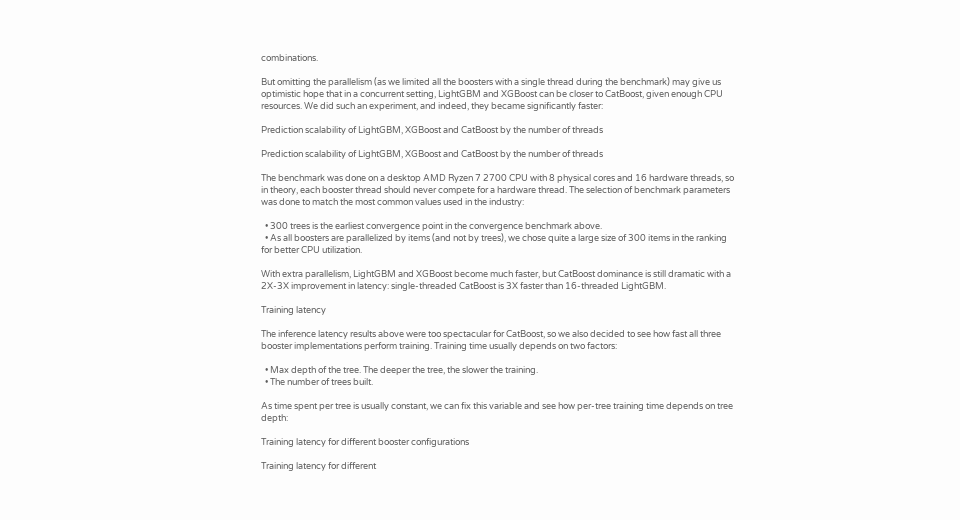combinations.

But omitting the parallelism (as we limited all the boosters with a single thread during the benchmark) may give us optimistic hope that in a concurrent setting, LightGBM and XGBoost can be closer to CatBoost, given enough CPU resources. We did such an experiment, and indeed, they became significantly faster:

Prediction scalability of LightGBM, XGBoost and CatBoost by the number of threads

Prediction scalability of LightGBM, XGBoost and CatBoost by the number of threads

The benchmark was done on a desktop AMD Ryzen 7 2700 CPU with 8 physical cores and 16 hardware threads, so in theory, each booster thread should never compete for a hardware thread. The selection of benchmark parameters was done to match the most common values used in the industry:

  • 300 trees is the earliest convergence point in the convergence benchmark above.
  • As all boosters are parallelized by items (and not by trees), we chose quite a large size of 300 items in the ranking for better CPU utilization.

With extra parallelism, LightGBM and XGBoost become much faster, but CatBoost dominance is still dramatic with a 2X-3X improvement in latency: single-threaded CatBoost is 3X faster than 16-threaded LightGBM.

Training latency

The inference latency results above were too spectacular for CatBoost, so we also decided to see how fast all three booster implementations perform training. Training time usually depends on two factors:

  • Max depth of the tree. The deeper the tree, the slower the training.
  • The number of trees built.

As time spent per tree is usually constant, we can fix this variable and see how per-tree training time depends on tree depth:

Training latency for different booster configurations

Training latency for different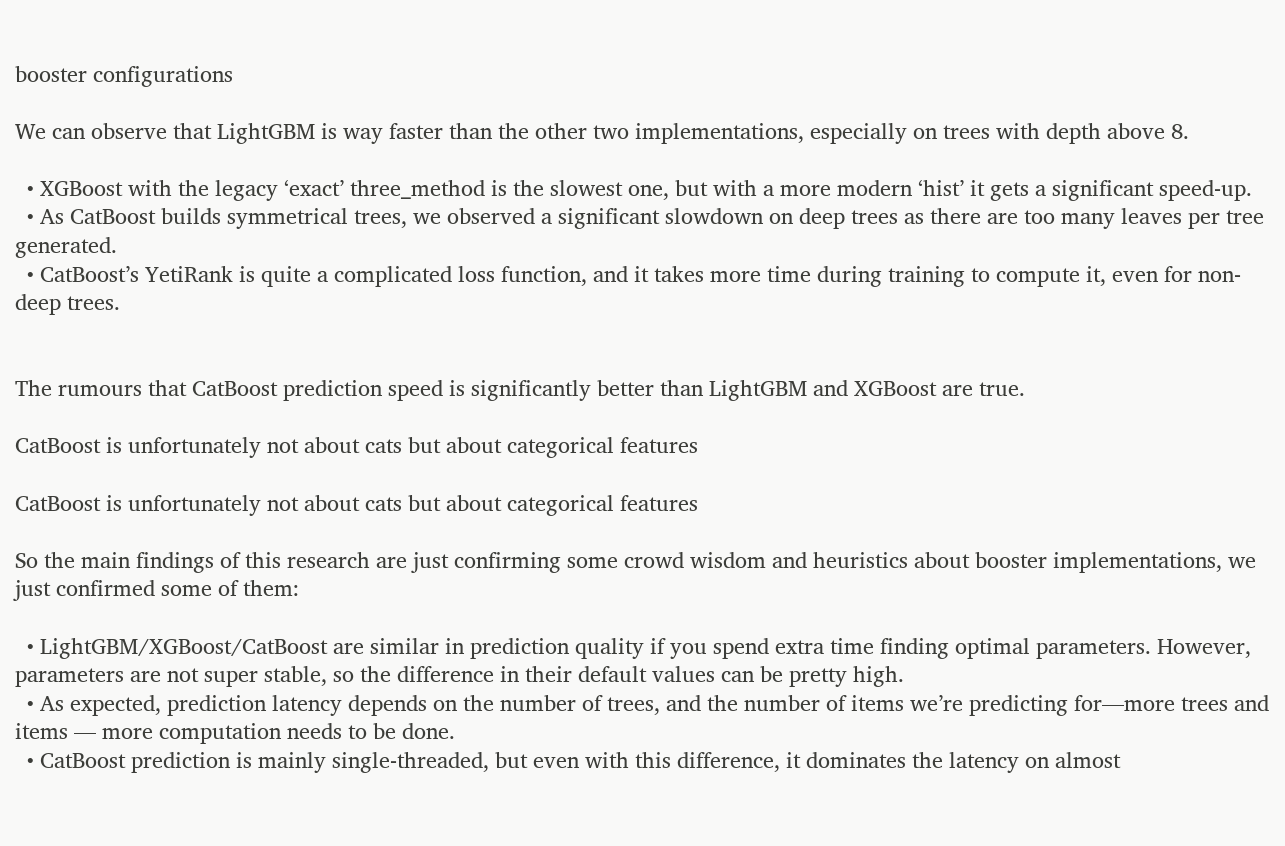booster configurations

We can observe that LightGBM is way faster than the other two implementations, especially on trees with depth above 8.

  • XGBoost with the legacy ‘exact’ three_method is the slowest one, but with a more modern ‘hist’ it gets a significant speed-up.
  • As CatBoost builds symmetrical trees, we observed a significant slowdown on deep trees as there are too many leaves per tree generated.
  • CatBoost’s YetiRank is quite a complicated loss function, and it takes more time during training to compute it, even for non-deep trees.


The rumours that CatBoost prediction speed is significantly better than LightGBM and XGBoost are true.

CatBoost is unfortunately not about cats but about categorical features

CatBoost is unfortunately not about cats but about categorical features

So the main findings of this research are just confirming some crowd wisdom and heuristics about booster implementations, we just confirmed some of them:

  • LightGBM/XGBoost/CatBoost are similar in prediction quality if you spend extra time finding optimal parameters. However, parameters are not super stable, so the difference in their default values can be pretty high.
  • As expected, prediction latency depends on the number of trees, and the number of items we’re predicting for—more trees and items — more computation needs to be done.
  • CatBoost prediction is mainly single-threaded, but even with this difference, it dominates the latency on almost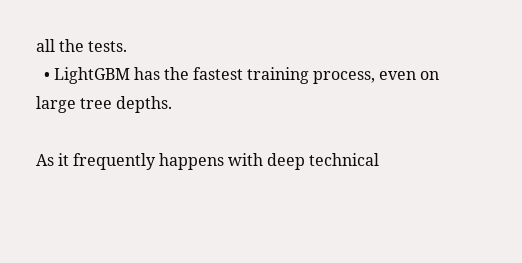all the tests.
  • LightGBM has the fastest training process, even on large tree depths.

As it frequently happens with deep technical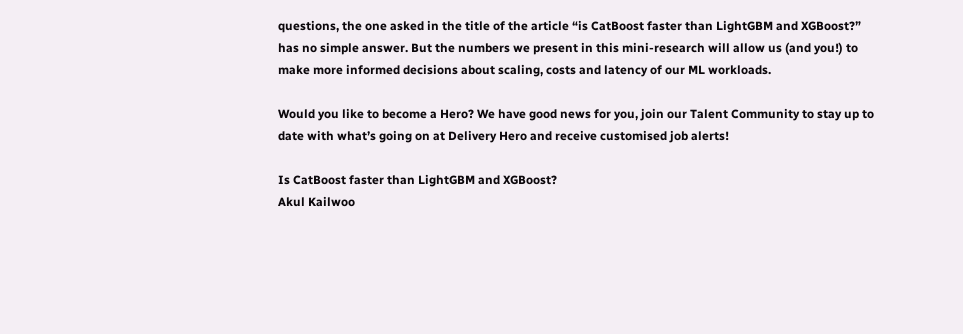questions, the one asked in the title of the article “is CatBoost faster than LightGBM and XGBoost?” has no simple answer. But the numbers we present in this mini-research will allow us (and you!) to make more informed decisions about scaling, costs and latency of our ML workloads.

Would you like to become a Hero? We have good news for you, join our Talent Community to stay up to date with what’s going on at Delivery Hero and receive customised job alerts!

Is CatBoost faster than LightGBM and XGBoost?
Akul Kailwoo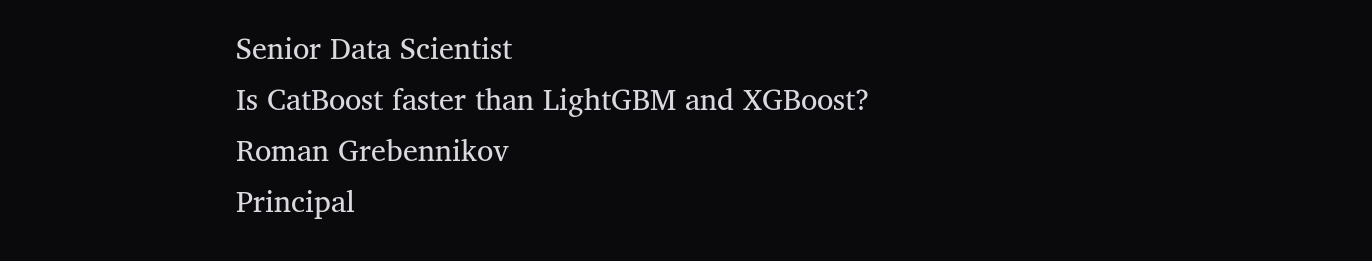Senior Data Scientist
Is CatBoost faster than LightGBM and XGBoost?
Roman Grebennikov
Principal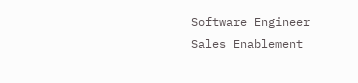Software Engineer
Sales Enablement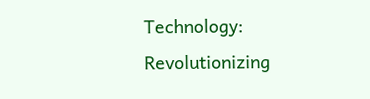Technology: Revolutionizing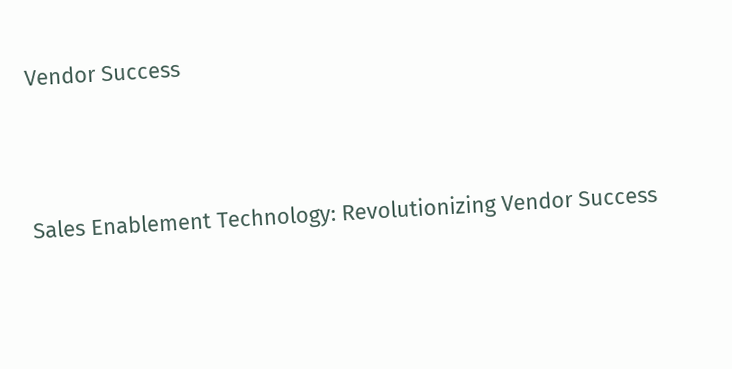Vendor Success



Sales Enablement Technology: Revolutionizing Vendor Success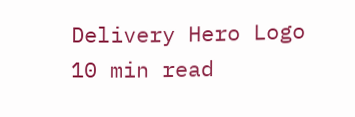Delivery Hero Logo
10 min read